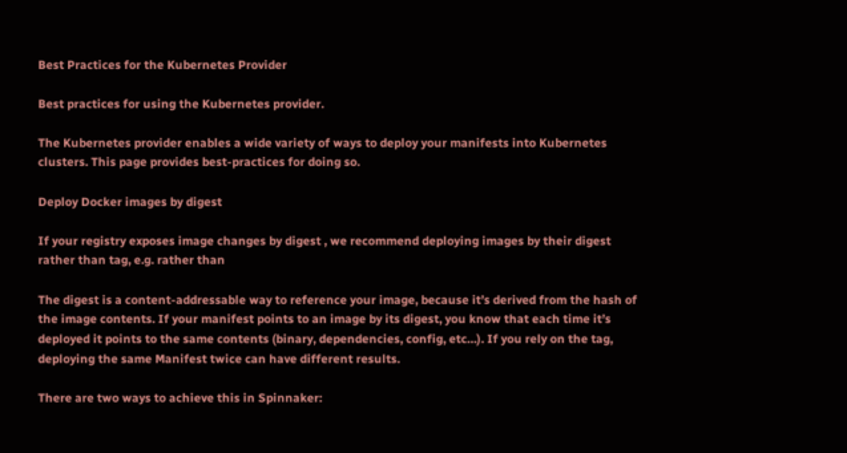Best Practices for the Kubernetes Provider

Best practices for using the Kubernetes provider.

The Kubernetes provider enables a wide variety of ways to deploy your manifests into Kubernetes clusters. This page provides best-practices for doing so.

Deploy Docker images by digest

If your registry exposes image changes by digest , we recommend deploying images by their digest rather than tag, e.g. rather than

The digest is a content-addressable way to reference your image, because it’s derived from the hash of the image contents. If your manifest points to an image by its digest, you know that each time it’s deployed it points to the same contents (binary, dependencies, config, etc…). If you rely on the tag, deploying the same Manifest twice can have different results.

There are two ways to achieve this in Spinnaker: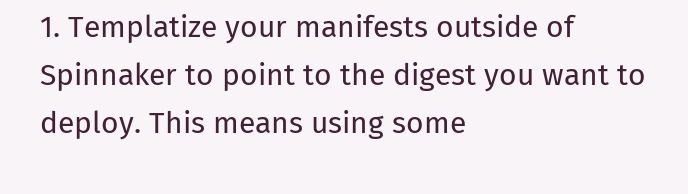1. Templatize your manifests outside of Spinnaker to point to the digest you want to deploy. This means using some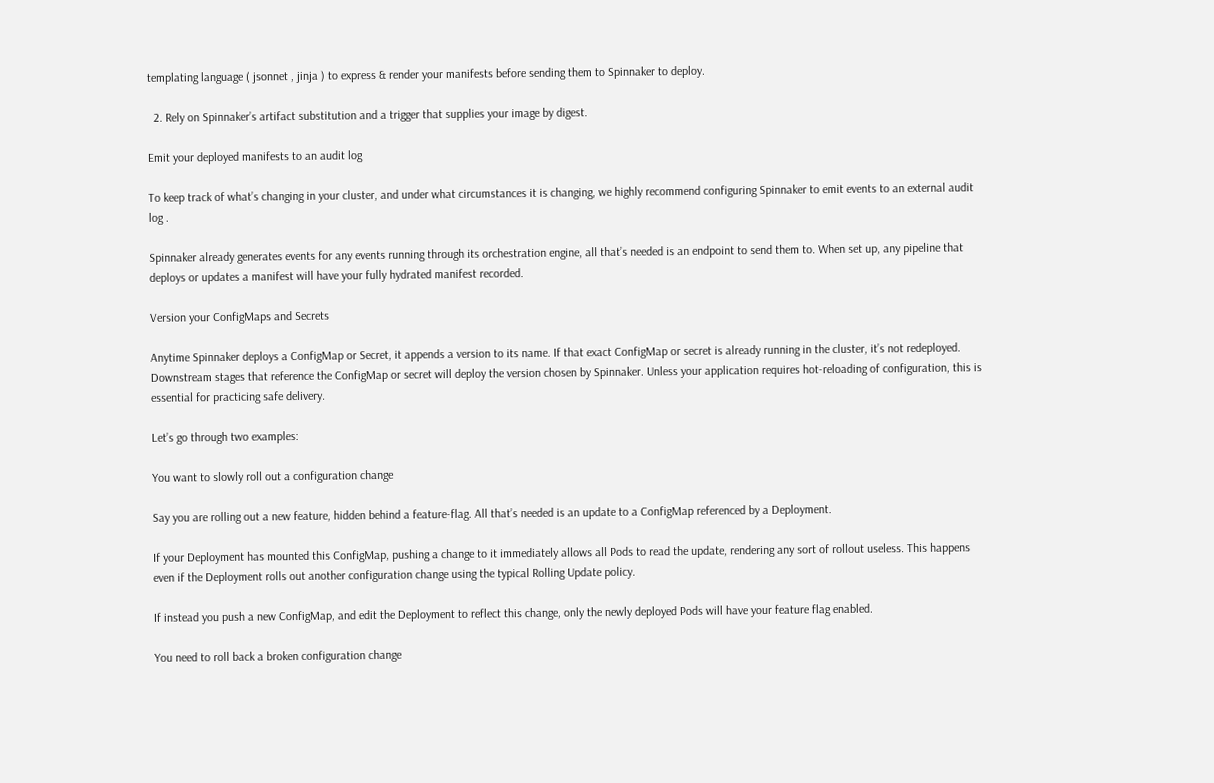templating language ( jsonnet , jinja ) to express & render your manifests before sending them to Spinnaker to deploy.

  2. Rely on Spinnaker’s artifact substitution and a trigger that supplies your image by digest.

Emit your deployed manifests to an audit log

To keep track of what’s changing in your cluster, and under what circumstances it is changing, we highly recommend configuring Spinnaker to emit events to an external audit log .

Spinnaker already generates events for any events running through its orchestration engine, all that’s needed is an endpoint to send them to. When set up, any pipeline that deploys or updates a manifest will have your fully hydrated manifest recorded.

Version your ConfigMaps and Secrets

Anytime Spinnaker deploys a ConfigMap or Secret, it appends a version to its name. If that exact ConfigMap or secret is already running in the cluster, it’s not redeployed. Downstream stages that reference the ConfigMap or secret will deploy the version chosen by Spinnaker. Unless your application requires hot-reloading of configuration, this is essential for practicing safe delivery.

Let’s go through two examples:

You want to slowly roll out a configuration change

Say you are rolling out a new feature, hidden behind a feature-flag. All that’s needed is an update to a ConfigMap referenced by a Deployment.

If your Deployment has mounted this ConfigMap, pushing a change to it immediately allows all Pods to read the update, rendering any sort of rollout useless. This happens even if the Deployment rolls out another configuration change using the typical Rolling Update policy.

If instead you push a new ConfigMap, and edit the Deployment to reflect this change, only the newly deployed Pods will have your feature flag enabled.

You need to roll back a broken configuration change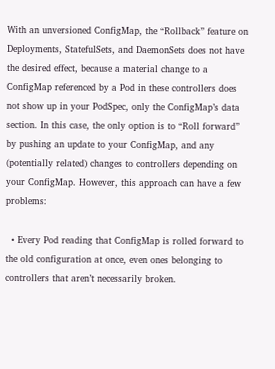With an unversioned ConfigMap, the “Rollback” feature on Deployments, StatefulSets, and DaemonSets does not have the desired effect, because a material change to a ConfigMap referenced by a Pod in these controllers does not show up in your PodSpec, only the ConfigMap’s data section. In this case, the only option is to “Roll forward” by pushing an update to your ConfigMap, and any (potentially related) changes to controllers depending on your ConfigMap. However, this approach can have a few problems:

  • Every Pod reading that ConfigMap is rolled forward to the old configuration at once, even ones belonging to controllers that aren’t necessarily broken.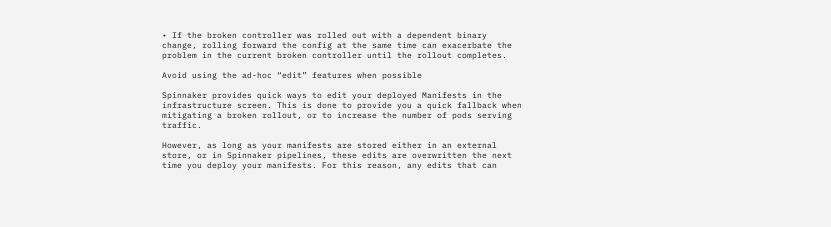• If the broken controller was rolled out with a dependent binary change, rolling forward the config at the same time can exacerbate the problem in the current broken controller until the rollout completes.

Avoid using the ad-hoc “edit” features when possible

Spinnaker provides quick ways to edit your deployed Manifests in the infrastructure screen. This is done to provide you a quick fallback when mitigating a broken rollout, or to increase the number of pods serving traffic.

However, as long as your manifests are stored either in an external store, or in Spinnaker pipelines, these edits are overwritten the next time you deploy your manifests. For this reason, any edits that can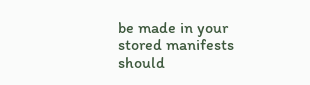be made in your stored manifests should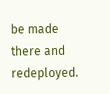be made there and redeployed.